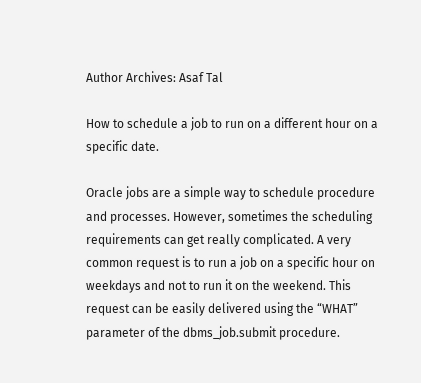Author Archives: Asaf Tal

How to schedule a job to run on a different hour on a specific date.

Oracle jobs are a simple way to schedule procedure and processes. However, sometimes the scheduling requirements can get really complicated. A very common request is to run a job on a specific hour on weekdays and not to run it on the weekend. This request can be easily delivered using the “WHAT” parameter of the dbms_job.submit procedure.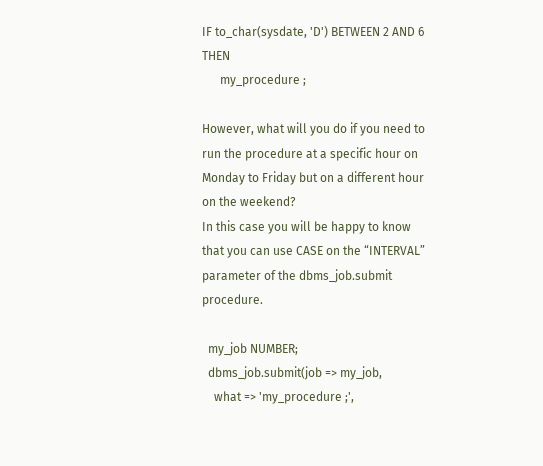IF to_char(sysdate, 'D') BETWEEN 2 AND 6 THEN
      my_procedure ;

However, what will you do if you need to run the procedure at a specific hour on Monday to Friday but on a different hour on the weekend?
In this case you will be happy to know that you can use CASE on the “INTERVAL” parameter of the dbms_job.submit procedure.

  my_job NUMBER;
  dbms_job.submit(job => my_job,
    what => 'my_procedure ;',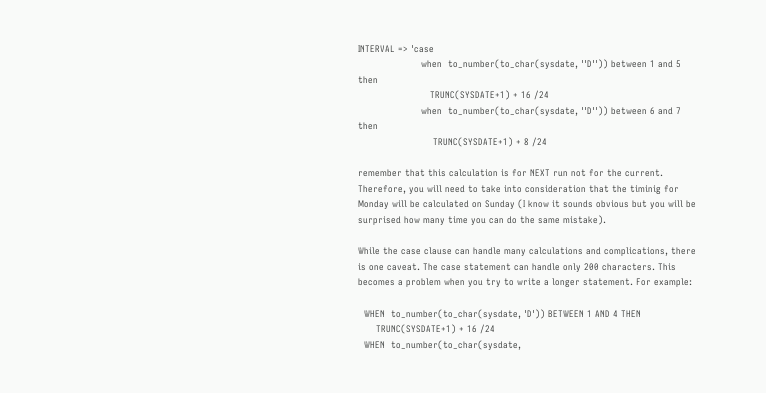INTERVAL => 'case
                     when  to_number(to_char(sysdate, ''D'')) between 1 and 5 then
                        TRUNC(SYSDATE+1) + 16 /24
                     when  to_number(to_char(sysdate, ''D'')) between 6 and 7 then
                         TRUNC(SYSDATE+1) + 8 /24

remember that this calculation is for NEXT run not for the current. Therefore, you will need to take into consideration that the timinig for Monday will be calculated on Sunday (I know it sounds obvious but you will be surprised how many time you can do the same mistake).

While the case clause can handle many calculations and complications, there is one caveat. The case statement can handle only 200 characters. This becomes a problem when you try to write a longer statement. For example:

  WHEN  to_number(to_char(sysdate, 'D')) BETWEEN 1 AND 4 THEN
      TRUNC(SYSDATE+1) + 16 /24
  WHEN  to_number(to_char(sysdate,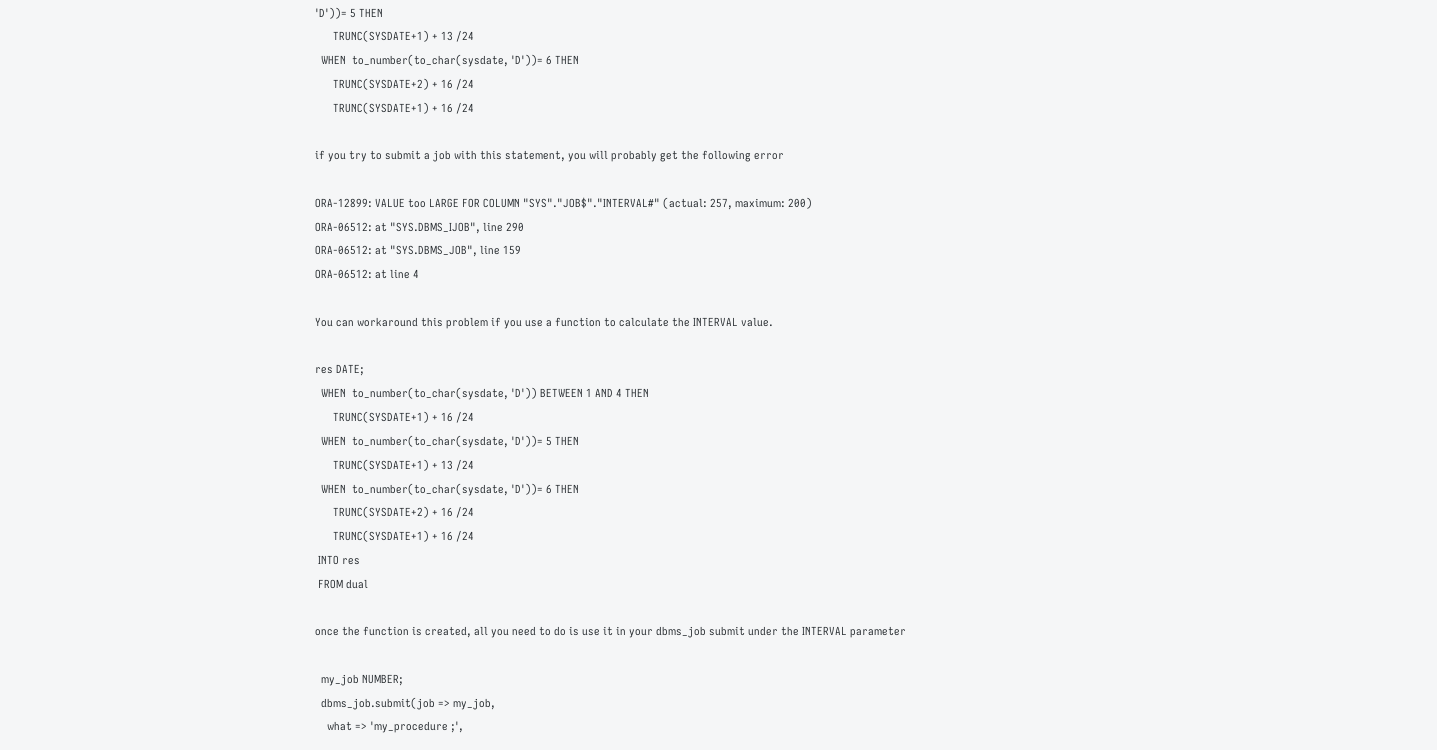'D'))= 5 THEN
      TRUNC(SYSDATE+1) + 13 /24
  WHEN  to_number(to_char(sysdate, 'D'))= 6 THEN
      TRUNC(SYSDATE+2) + 16 /24
      TRUNC(SYSDATE+1) + 16 /24

if you try to submit a job with this statement, you will probably get the following error

ORA-12899: VALUE too LARGE FOR COLUMN "SYS"."JOB$"."INTERVAL#" (actual: 257, maximum: 200)
ORA-06512: at "SYS.DBMS_IJOB", line 290
ORA-06512: at "SYS.DBMS_JOB", line 159
ORA-06512: at line 4

You can workaround this problem if you use a function to calculate the INTERVAL value.

res DATE;
  WHEN  to_number(to_char(sysdate, 'D')) BETWEEN 1 AND 4 THEN
      TRUNC(SYSDATE+1) + 16 /24
  WHEN  to_number(to_char(sysdate, 'D'))= 5 THEN
      TRUNC(SYSDATE+1) + 13 /24
  WHEN  to_number(to_char(sysdate, 'D'))= 6 THEN
      TRUNC(SYSDATE+2) + 16 /24
      TRUNC(SYSDATE+1) + 16 /24
 INTO res
 FROM dual

once the function is created, all you need to do is use it in your dbms_job submit under the INTERVAL parameter

  my_job NUMBER;
  dbms_job.submit(job => my_job,
    what => 'my_procedure ;',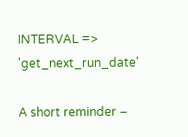INTERVAL => 'get_next_run_date'

A short reminder –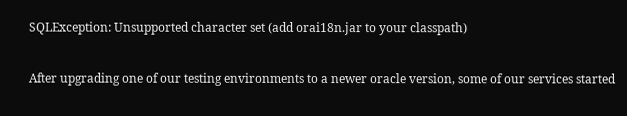SQLException: Unsupported character set (add orai18n.jar to your classpath)

After upgrading one of our testing environments to a newer oracle version, some of our services started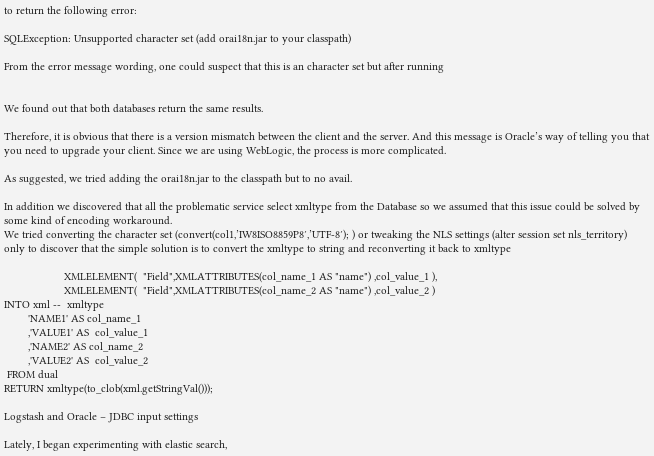to return the following error:

SQLException: Unsupported character set (add orai18n.jar to your classpath)

From the error message wording, one could suspect that this is an character set but after running


We found out that both databases return the same results.

Therefore, it is obvious that there is a version mismatch between the client and the server. And this message is Oracle’s way of telling you that you need to upgrade your client. Since we are using WebLogic, the process is more complicated.

As suggested, we tried adding the orai18n.jar to the classpath but to no avail.

In addition we discovered that all the problematic service select xmltype from the Database so we assumed that this issue could be solved by some kind of encoding workaround.
We tried converting the character set (convert(col1,’IW8ISO8859P8′,’UTF-8′); ) or tweaking the NLS settings (alter session set nls_territory) only to discover that the simple solution is to convert the xmltype to string and reconverting it back to xmltype

                    XMLELEMENT(  "Field",XMLATTRIBUTES(col_name_1 AS "name") ,col_value_1 ),
                    XMLELEMENT(  "Field",XMLATTRIBUTES(col_name_2 AS "name") ,col_value_2 )
INTO xml --  xmltype
        'NAME1' AS col_name_1
        ,'VALUE1' AS  col_value_1
        ,'NAME2' AS col_name_2
        ,'VALUE2' AS  col_value_2
 FROM dual
RETURN xmltype(to_clob(xml.getStringVal()));

Logstash and Oracle – JDBC input settings

Lately, I began experimenting with elastic search,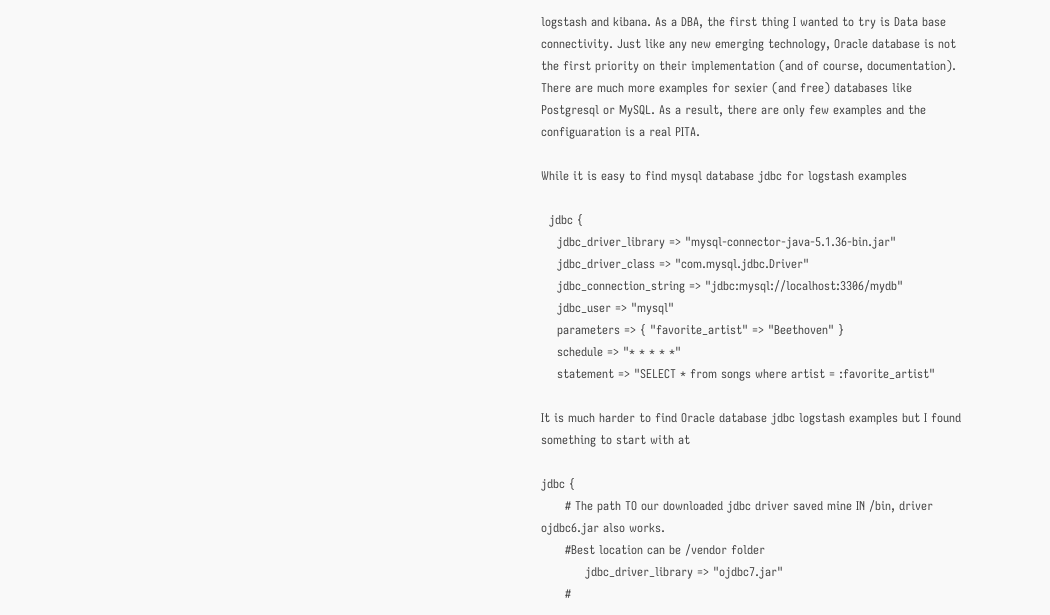logstash and kibana. As a DBA, the first thing I wanted to try is Data base connectivity. Just like any new emerging technology, Oracle database is not the first priority on their implementation (and of course, documentation). There are much more examples for sexier (and free) databases like Postgresql or MySQL. As a result, there are only few examples and the configuaration is a real PITA.

While it is easy to find mysql database jdbc for logstash examples

  jdbc {
    jdbc_driver_library => "mysql-connector-java-5.1.36-bin.jar"
    jdbc_driver_class => "com.mysql.jdbc.Driver"
    jdbc_connection_string => "jdbc:mysql://localhost:3306/mydb"
    jdbc_user => "mysql"
    parameters => { "favorite_artist" => "Beethoven" }
    schedule => "* * * * *"
    statement => "SELECT * from songs where artist = :favorite_artist"

It is much harder to find Oracle database jdbc logstash examples but I found something to start with at

jdbc {
      # The path TO our downloaded jdbc driver saved mine IN /bin, driver ojdbc6.jar also works.
      #Best location can be /vendor folder
           jdbc_driver_library => "ojdbc7.jar"
      #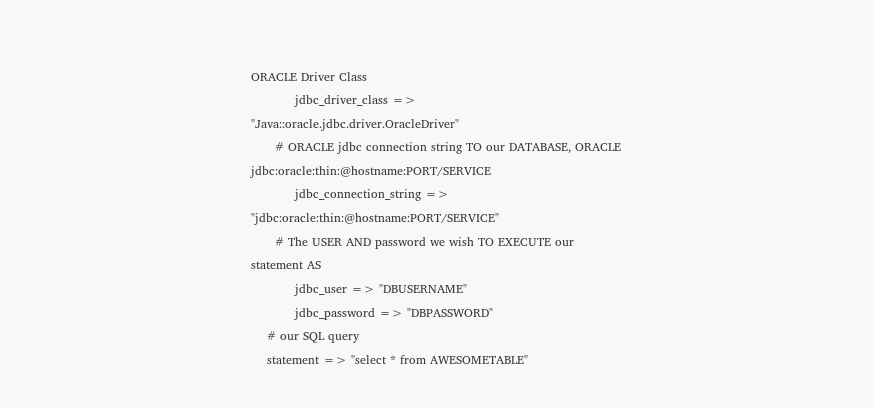ORACLE Driver Class
           jdbc_driver_class => "Java::oracle.jdbc.driver.OracleDriver"
      # ORACLE jdbc connection string TO our DATABASE, ORACLE  jdbc:oracle:thin:@hostname:PORT/SERVICE
           jdbc_connection_string => "jdbc:oracle:thin:@hostname:PORT/SERVICE"
      # The USER AND password we wish TO EXECUTE our statement AS
           jdbc_user => "DBUSERNAME"
           jdbc_password => "DBPASSWORD"
    # our SQL query
    statement => "select * from AWESOMETABLE"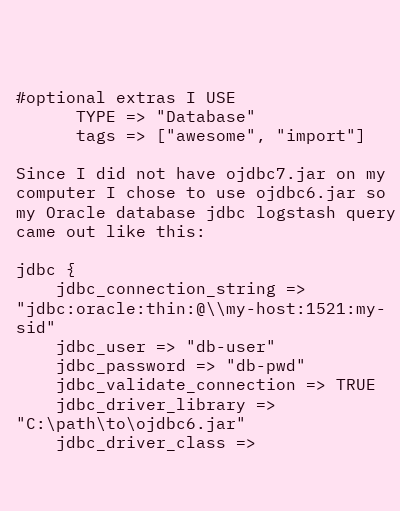#optional extras I USE
      TYPE => "Database"
      tags => ["awesome", "import"]

Since I did not have ojdbc7.jar on my computer I chose to use ojdbc6.jar so my Oracle database jdbc logstash query came out like this:

jdbc {
    jdbc_connection_string => "jdbc:oracle:thin:@\\my-host:1521:my-sid"
    jdbc_user => "db-user"
    jdbc_password => "db-pwd"
    jdbc_validate_connection => TRUE
    jdbc_driver_library => "C:\path\to\ojdbc6.jar"
    jdbc_driver_class =>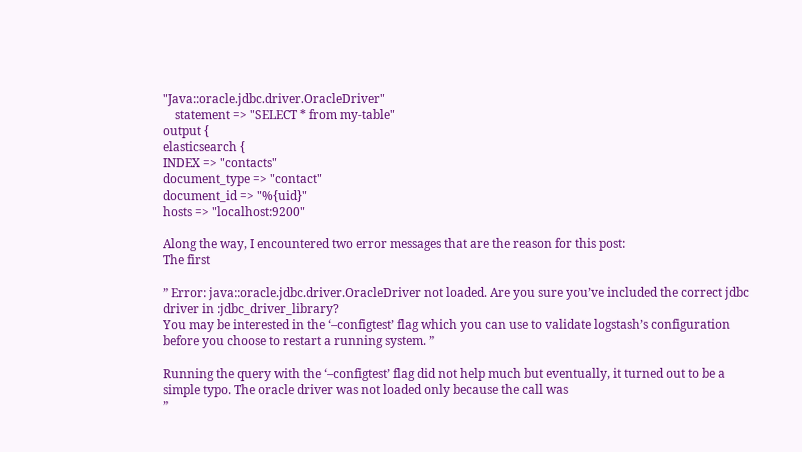"Java::oracle.jdbc.driver.OracleDriver"
    statement => "SELECT * from my-table"
output {
elasticsearch {
INDEX => "contacts"
document_type => "contact"
document_id => "%{uid}"
hosts => "localhost:9200"

Along the way, I encountered two error messages that are the reason for this post:
The first

” Error: java::oracle.jdbc.driver.OracleDriver not loaded. Are you sure you’ve included the correct jdbc driver in :jdbc_driver_library?
You may be interested in the ‘–configtest’ flag which you can use to validate logstash’s configuration before you choose to restart a running system. ”

Running the query with the ‘–configtest’ flag did not help much but eventually, it turned out to be a simple typo. The oracle driver was not loaded only because the call was
”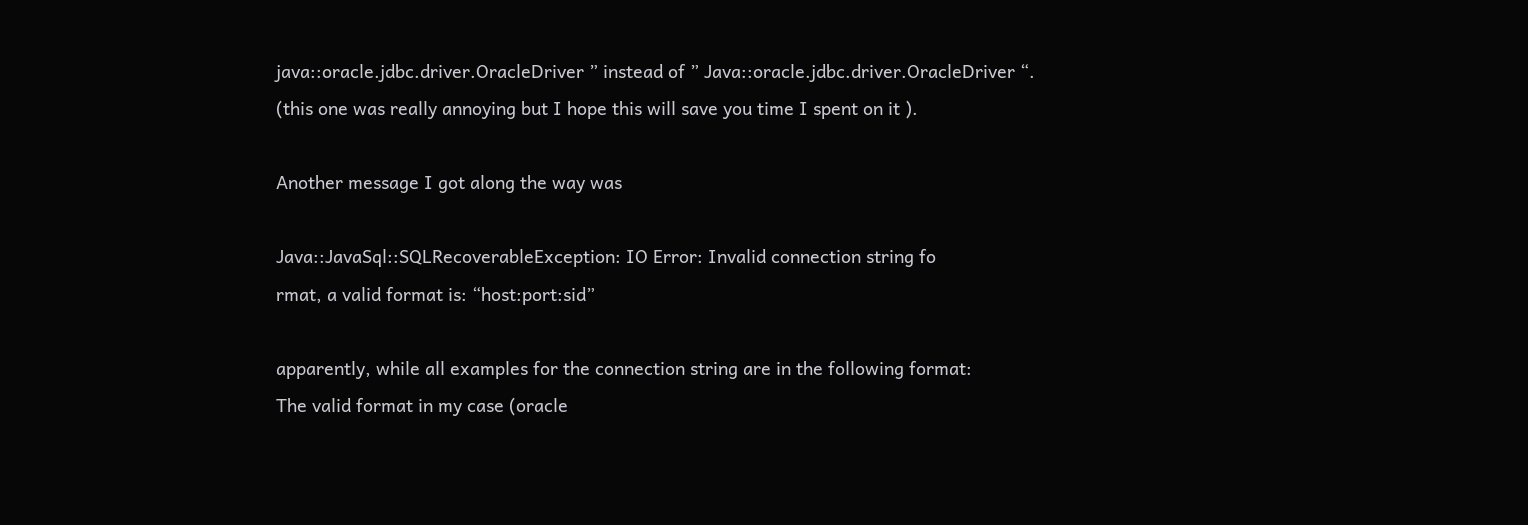java::oracle.jdbc.driver.OracleDriver ” instead of ” Java::oracle.jdbc.driver.OracleDriver “.
(this one was really annoying but I hope this will save you time I spent on it ).

Another message I got along the way was

Java::JavaSql::SQLRecoverableException: IO Error: Invalid connection string fo
rmat, a valid format is: “host:port:sid”

apparently, while all examples for the connection string are in the following format:
The valid format in my case (oracle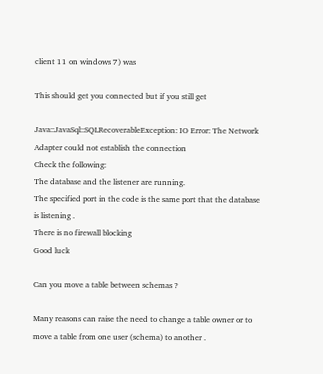client 11 on windows 7) was

This should get you connected but if you still get

Java::JavaSql::SQLRecoverableException: IO Error: The Network Adapter could not establish the connection
Check the following:
The database and the listener are running.
The specified port in the code is the same port that the database is listening .
There is no firewall blocking
Good luck

Can you move a table between schemas ?

Many reasons can raise the need to change a table owner or to move a table from one user (schema) to another .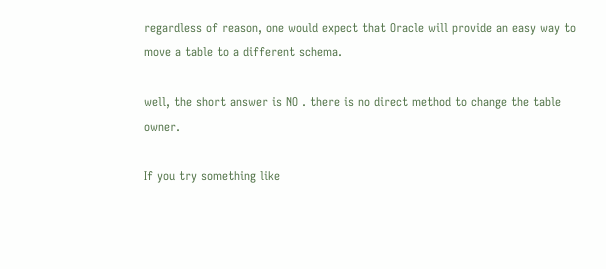regardless of reason, one would expect that Oracle will provide an easy way to move a table to a different schema.

well, the short answer is NO . there is no direct method to change the table owner.

If you try something like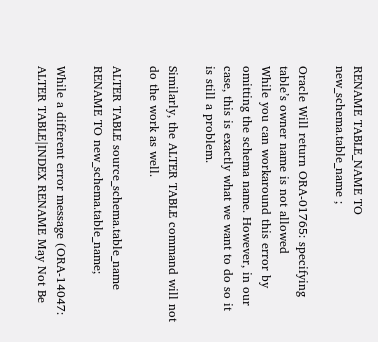RENAME TABLE_NAME TO new_schema.table_name ;

Oracle Will return ORA-01765: specifying table’s owner name is not allowed
While you can workaround this error by omitting the schema name. However, in our case, this is exactly what we want to do so it is still a problem.

Similarly, the ALTER TABLE command will not do the work as well.

ALTER TABLE source_schema.table_name RENAME TO new_schema.table_name;

While a different error message (ORA-14047: ALTER TABLE|INDEX RENAME May Not Be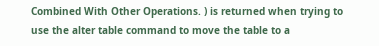Combined With Other Operations. ) is returned when trying to use the alter table command to move the table to a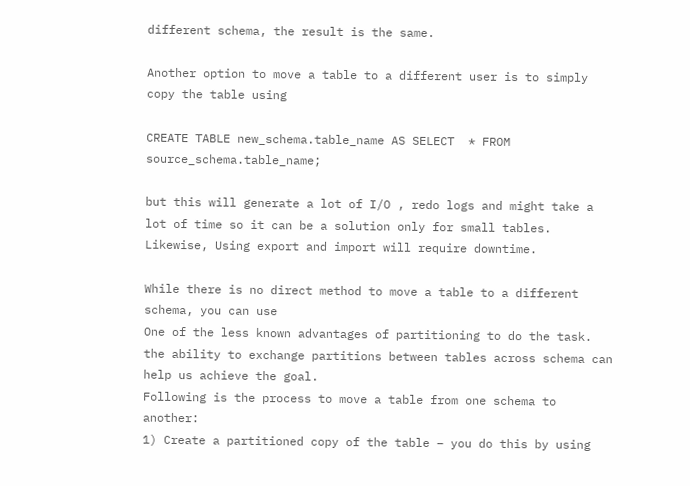different schema, the result is the same.

Another option to move a table to a different user is to simply copy the table using

CREATE TABLE new_schema.table_name AS SELECT  * FROM  source_schema.table_name;

but this will generate a lot of I/O , redo logs and might take a lot of time so it can be a solution only for small tables.
Likewise, Using export and import will require downtime.

While there is no direct method to move a table to a different schema, you can use
One of the less known advantages of partitioning to do the task. the ability to exchange partitions between tables across schema can help us achieve the goal.
Following is the process to move a table from one schema to another:
1) Create a partitioned copy of the table – you do this by using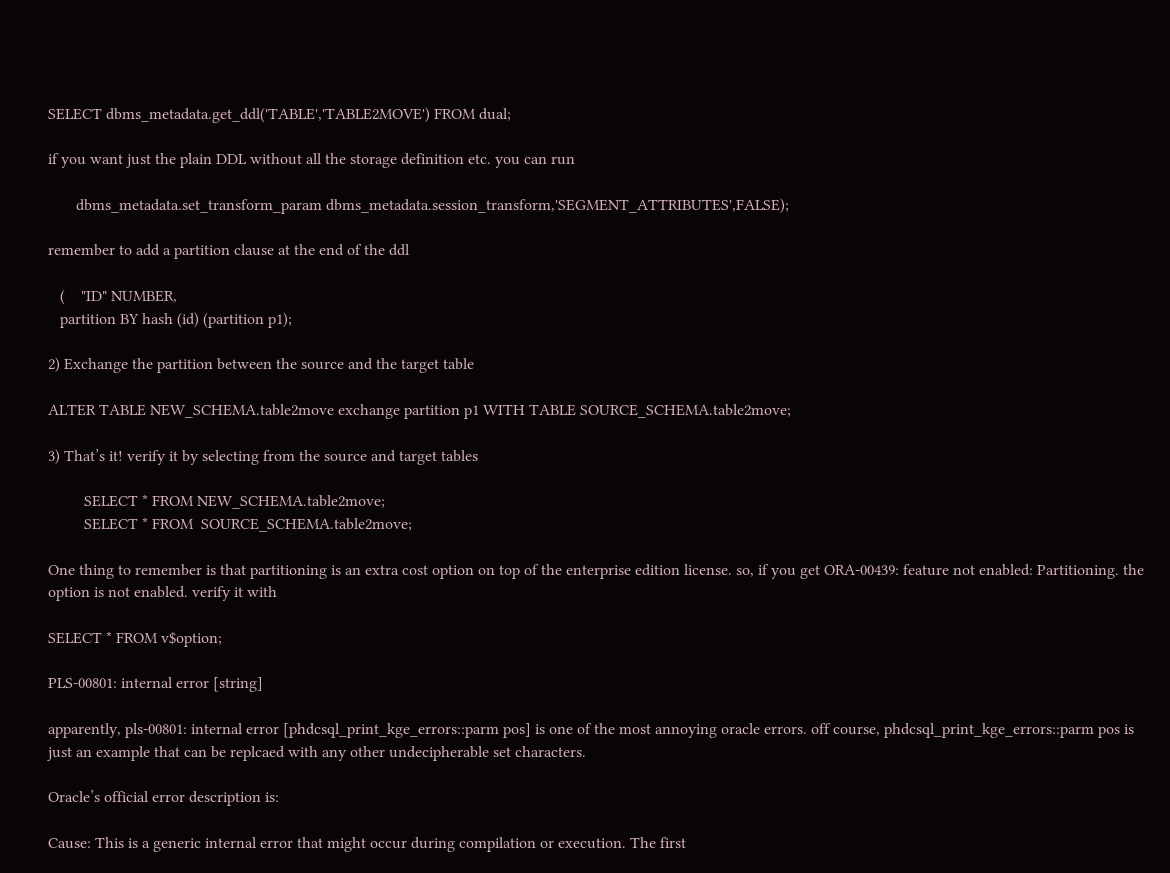SELECT dbms_metadata.get_ddl('TABLE','TABLE2MOVE') FROM dual;

if you want just the plain DDL without all the storage definition etc. you can run

       dbms_metadata.set_transform_param dbms_metadata.session_transform,'SEGMENT_ATTRIBUTES',FALSE);

remember to add a partition clause at the end of the ddl

   (    "ID" NUMBER,
   partition BY hash (id) (partition p1);

2) Exchange the partition between the source and the target table

ALTER TABLE NEW_SCHEMA.table2move exchange partition p1 WITH TABLE SOURCE_SCHEMA.table2move;

3) That’s it! verify it by selecting from the source and target tables

         SELECT * FROM NEW_SCHEMA.table2move;
         SELECT * FROM  SOURCE_SCHEMA.table2move;

One thing to remember is that partitioning is an extra cost option on top of the enterprise edition license. so, if you get ORA-00439: feature not enabled: Partitioning. the option is not enabled. verify it with

SELECT * FROM v$option;

PLS-00801: internal error [string]

apparently, pls-00801: internal error [phdcsql_print_kge_errors::parm pos] is one of the most annoying oracle errors. off course, phdcsql_print_kge_errors::parm pos is just an example that can be replcaed with any other undecipherable set characters.

Oracle’s official error description is:

Cause: This is a generic internal error that might occur during compilation or execution. The first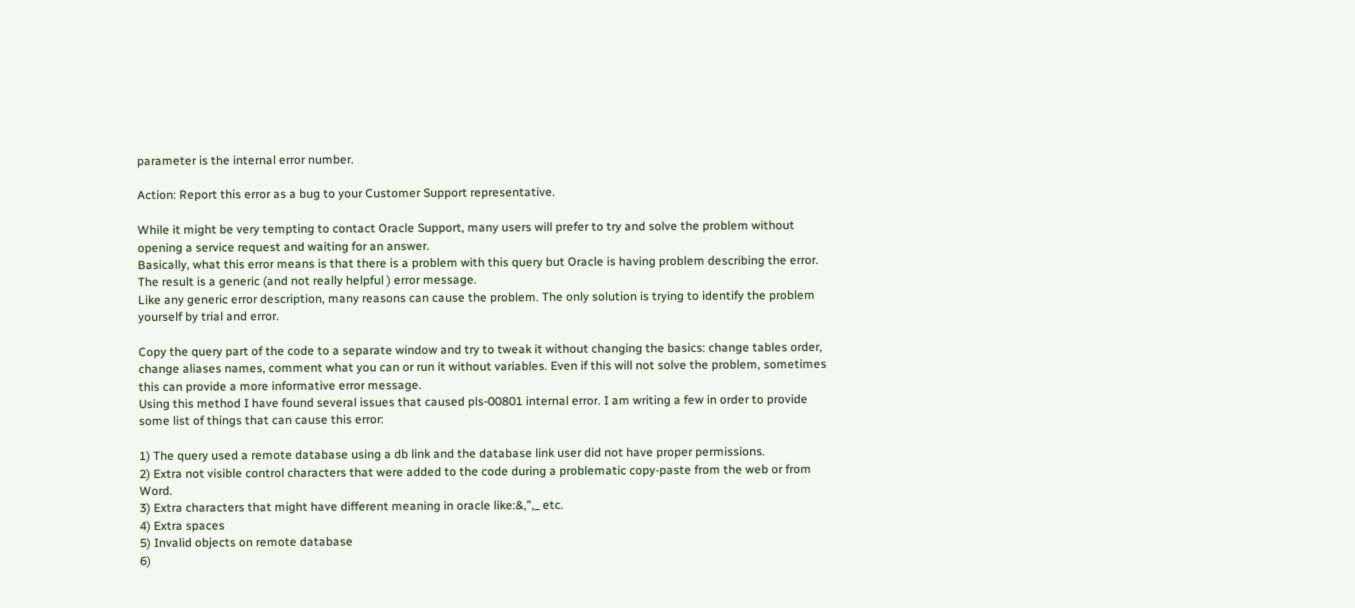parameter is the internal error number.

Action: Report this error as a bug to your Customer Support representative.

While it might be very tempting to contact Oracle Support, many users will prefer to try and solve the problem without opening a service request and waiting for an answer.
Basically, what this error means is that there is a problem with this query but Oracle is having problem describing the error. The result is a generic (and not really helpful ) error message.
Like any generic error description, many reasons can cause the problem. The only solution is trying to identify the problem yourself by trial and error.

Copy the query part of the code to a separate window and try to tweak it without changing the basics: change tables order, change aliases names, comment what you can or run it without variables. Even if this will not solve the problem, sometimes this can provide a more informative error message.
Using this method I have found several issues that caused pls-00801 internal error. I am writing a few in order to provide some list of things that can cause this error:

1) The query used a remote database using a db link and the database link user did not have proper permissions.
2) Extra not visible control characters that were added to the code during a problematic copy-paste from the web or from Word.
3) Extra characters that might have different meaning in oracle like:&,”,_ etc.
4) Extra spaces
5) Invalid objects on remote database
6)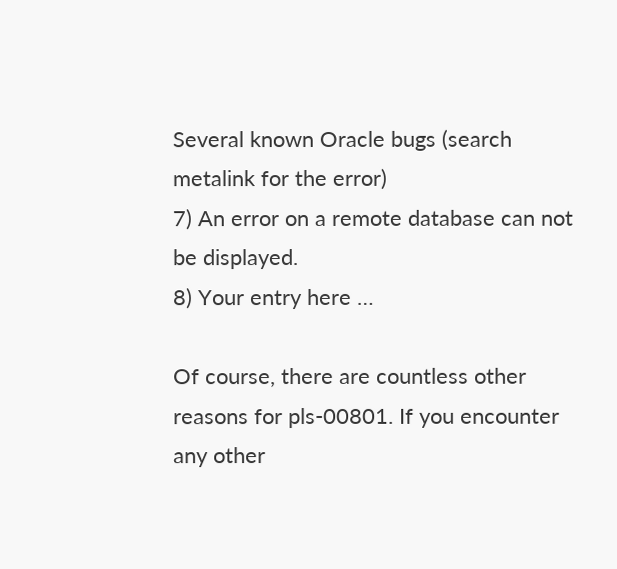Several known Oracle bugs (search metalink for the error)
7) An error on a remote database can not be displayed.
8) Your entry here …

Of course, there are countless other reasons for pls-00801. If you encounter any other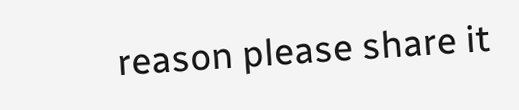reason please share it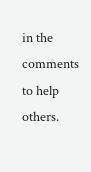in the comments to help others.